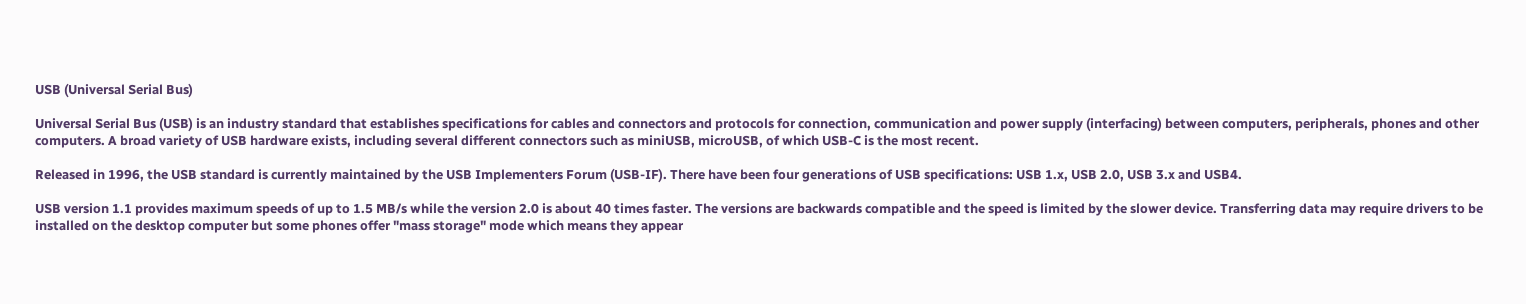USB (Universal Serial Bus)

Universal Serial Bus (USB) is an industry standard that establishes specifications for cables and connectors and protocols for connection, communication and power supply (interfacing) between computers, peripherals, phones and other computers. A broad variety of USB hardware exists, including several different connectors such as miniUSB, microUSB, of which USB-C is the most recent.

Released in 1996, the USB standard is currently maintained by the USB Implementers Forum (USB-IF). There have been four generations of USB specifications: USB 1.x, USB 2.0, USB 3.x and USB4.

USB version 1.1 provides maximum speeds of up to 1.5 MB/s while the version 2.0 is about 40 times faster. The versions are backwards compatible and the speed is limited by the slower device. Transferring data may require drivers to be installed on the desktop computer but some phones offer "mass storage" mode which means they appear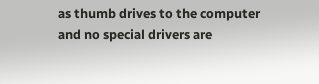as thumb drives to the computer and no special drivers are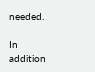needed.

In addition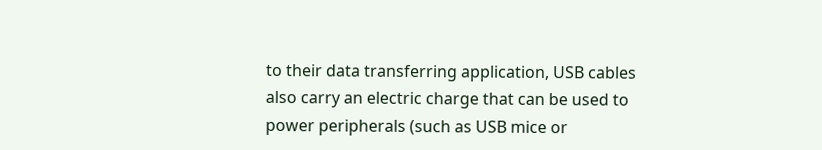to their data transferring application, USB cables also carry an electric charge that can be used to power peripherals (such as USB mice or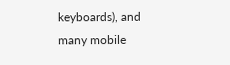keyboards), and many mobile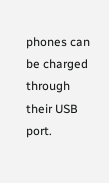phones can be charged through their USB port.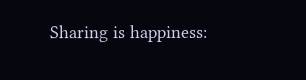Sharing is happiness: